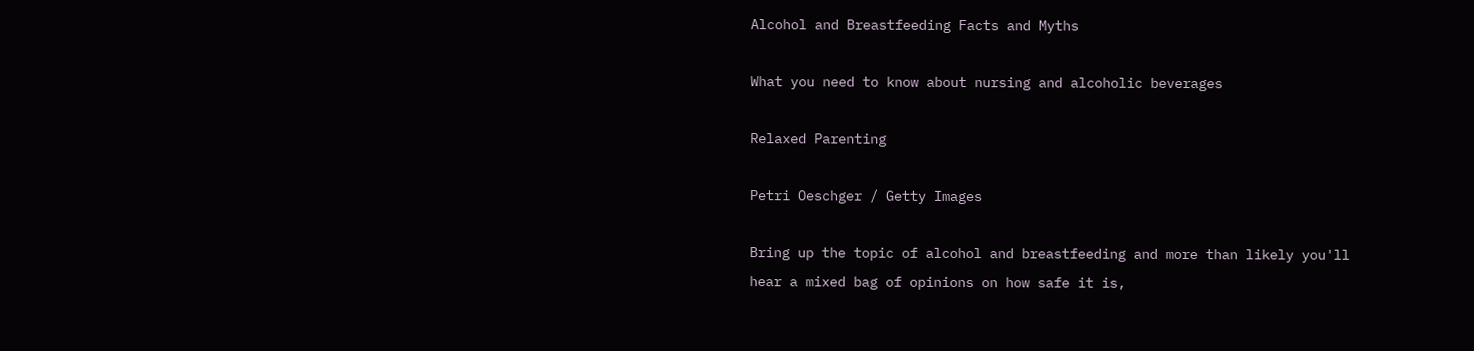Alcohol and Breastfeeding Facts and Myths

What you need to know about nursing and alcoholic beverages

Relaxed Parenting

Petri Oeschger / Getty Images

Bring up the topic of alcohol and breastfeeding and more than likely you'll hear a mixed bag of opinions on how safe it is,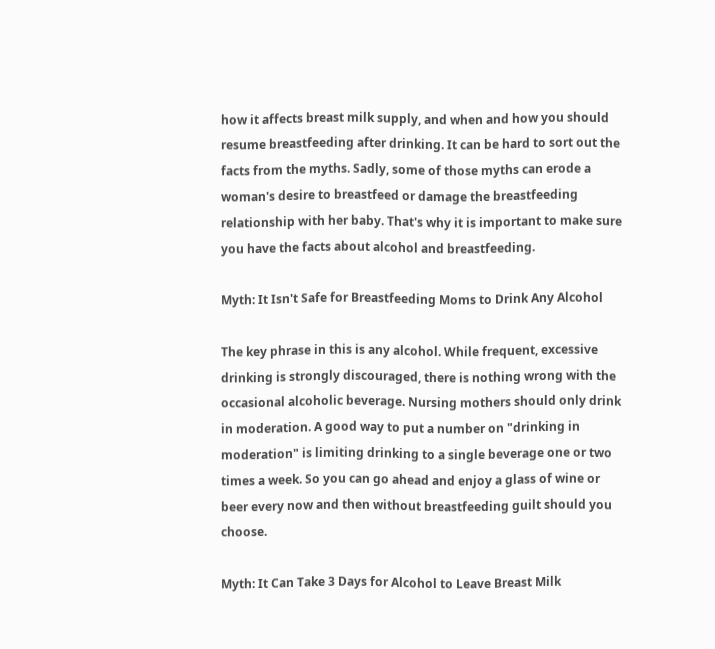how it affects breast milk supply, and when and how you should resume breastfeeding after drinking. It can be hard to sort out the facts from the myths. Sadly, some of those myths can erode a woman's desire to breastfeed or damage the breastfeeding relationship with her baby. That's why it is important to make sure you have the facts about alcohol and breastfeeding.

Myth: It Isn't Safe for Breastfeeding Moms to Drink Any Alcohol

The key phrase in this is any alcohol. While frequent, excessive drinking is strongly discouraged, there is nothing wrong with the occasional alcoholic beverage. Nursing mothers should only drink in moderation. A good way to put a number on "drinking in moderation" is limiting drinking to a single beverage one or two times a week. So you can go ahead and enjoy a glass of wine or beer every now and then without breastfeeding guilt should you choose.

Myth: It Can Take 3 Days for Alcohol to Leave Breast Milk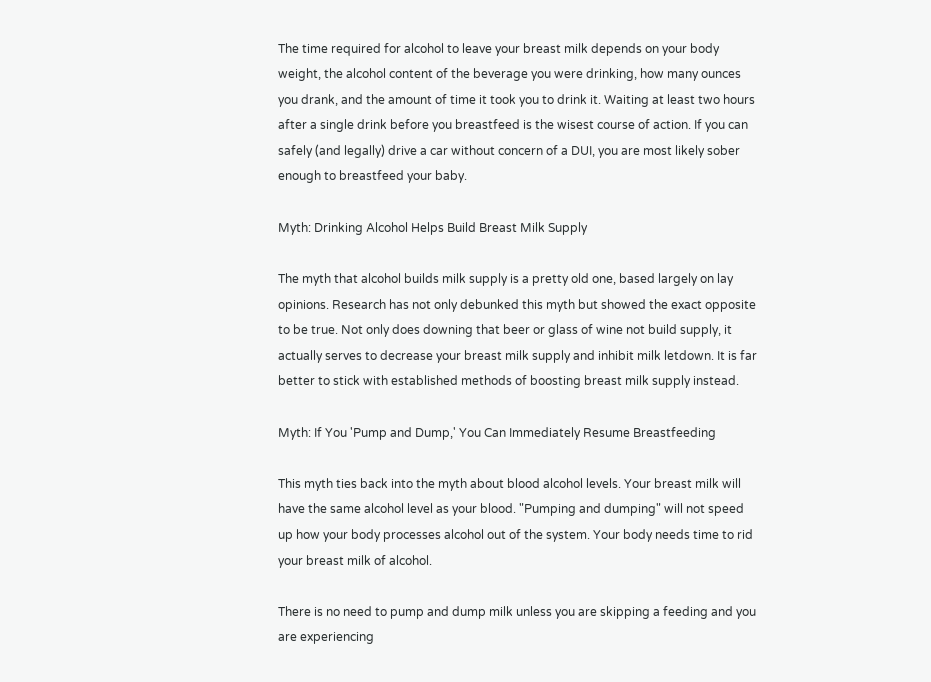The time required for alcohol to leave your breast milk depends on your body weight, the alcohol content of the beverage you were drinking, how many ounces you drank, and the amount of time it took you to drink it. Waiting at least two hours after a single drink before you breastfeed is the wisest course of action. If you can safely (and legally) drive a car without concern of a DUI, you are most likely sober enough to breastfeed your baby.

Myth: Drinking Alcohol Helps Build Breast Milk Supply

The myth that alcohol builds milk supply is a pretty old one, based largely on lay opinions. Research has not only debunked this myth but showed the exact opposite to be true. Not only does downing that beer or glass of wine not build supply, it actually serves to decrease your breast milk supply and inhibit milk letdown. It is far better to stick with established methods of boosting breast milk supply instead.

Myth: If You 'Pump and Dump,' You Can Immediately Resume Breastfeeding

This myth ties back into the myth about blood alcohol levels. Your breast milk will have the same alcohol level as your blood. "Pumping and dumping" will not speed up how your body processes alcohol out of the system. Your body needs time to rid your breast milk of alcohol.

There is no need to pump and dump milk unless you are skipping a feeding and you are experiencing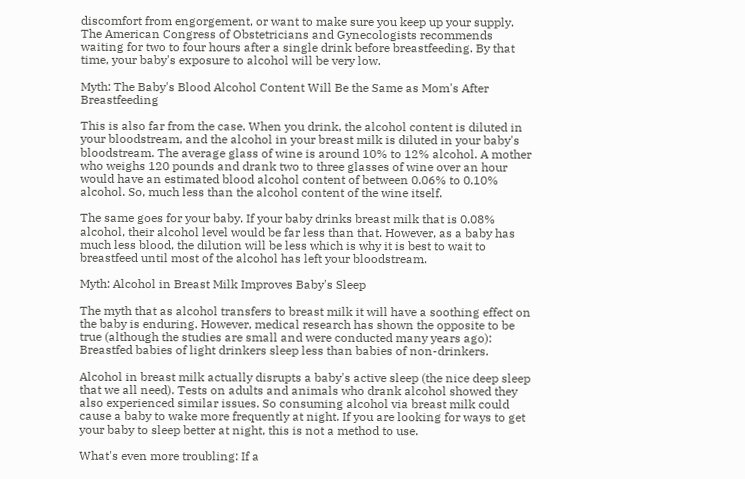discomfort from engorgement, or want to make sure you keep up your supply. The American Congress of Obstetricians and Gynecologists recommends waiting for two to four hours after a single drink before breastfeeding. By that time, your baby's exposure to alcohol will be very low.

Myth: The Baby's Blood Alcohol Content Will Be the Same as Mom's After Breastfeeding

This is also far from the case. When you drink, the alcohol content is diluted in your bloodstream, and the alcohol in your breast milk is diluted in your baby's bloodstream. The average glass of wine is around 10% to 12% alcohol. A mother who weighs 120 pounds and drank two to three glasses of wine over an hour would have an estimated blood alcohol content of between 0.06% to 0.10% alcohol. So, much less than the alcohol content of the wine itself.

The same goes for your baby. If your baby drinks breast milk that is 0.08% alcohol, their alcohol level would be far less than that. However, as a baby has much less blood, the dilution will be less which is why it is best to wait to breastfeed until most of the alcohol has left your bloodstream.

Myth: Alcohol in Breast Milk Improves Baby's Sleep

The myth that as alcohol transfers to breast milk it will have a soothing effect on the baby is enduring. However, medical research has shown the opposite to be true (although the studies are small and were conducted many years ago): Breastfed babies of light drinkers sleep less than babies of non-drinkers.

Alcohol in breast milk actually disrupts a baby's active sleep (the nice deep sleep that we all need). Tests on adults and animals who drank alcohol showed they also experienced similar issues. So consuming alcohol via breast milk could cause a baby to wake more frequently at night. If you are looking for ways to get your baby to sleep better at night, this is not a method to use.

What's even more troubling: If a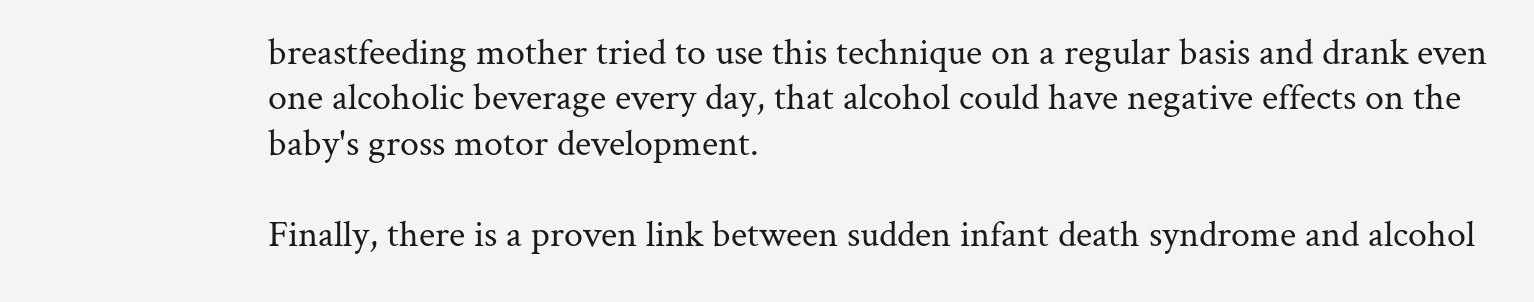breastfeeding mother tried to use this technique on a regular basis and drank even one alcoholic beverage every day, that alcohol could have negative effects on the baby's gross motor development.

Finally, there is a proven link between sudden infant death syndrome and alcohol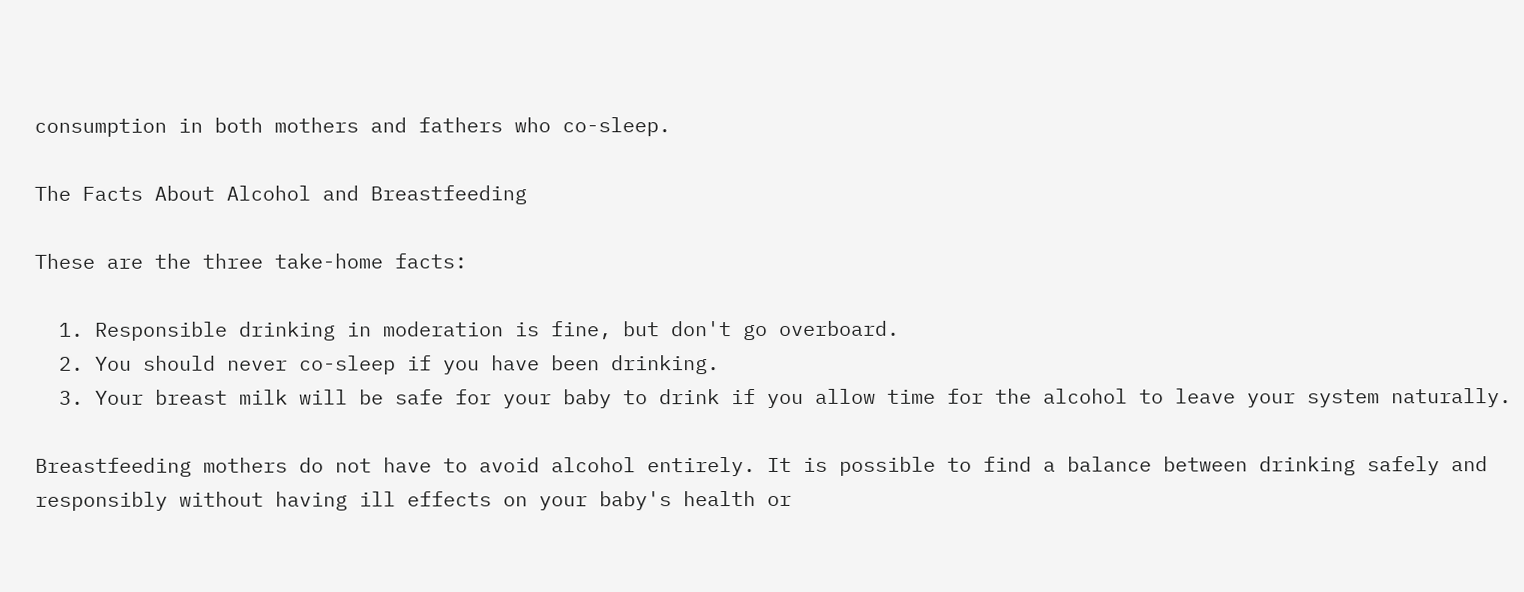consumption in both mothers and fathers who co-sleep.

The Facts About Alcohol and Breastfeeding

These are the three take-home facts:

  1. Responsible drinking in moderation is fine, but don't go overboard.
  2. You should never co-sleep if you have been drinking.
  3. Your breast milk will be safe for your baby to drink if you allow time for the alcohol to leave your system naturally.

Breastfeeding mothers do not have to avoid alcohol entirely. It is possible to find a balance between drinking safely and responsibly without having ill effects on your baby's health or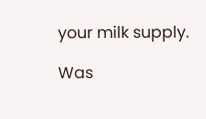your milk supply.

Was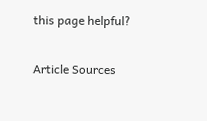this page helpful?

Article Sources